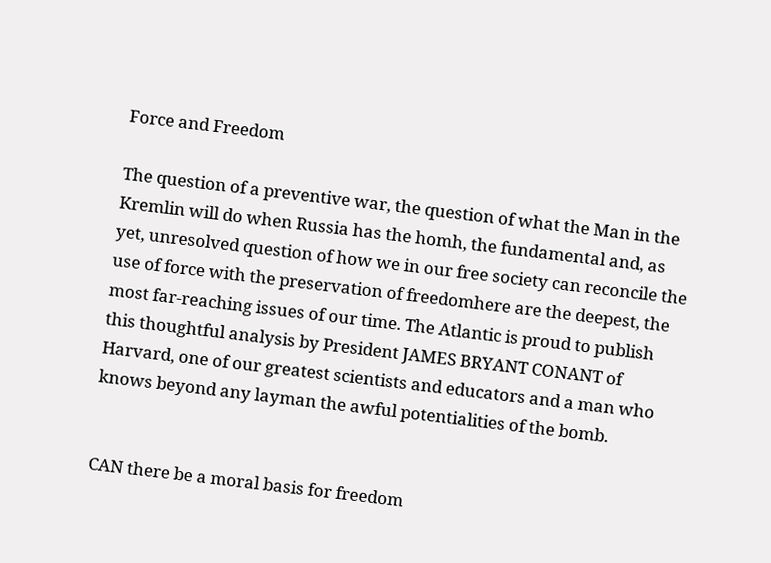Force and Freedom

The question of a preventive war, the question of what the Man in the Kremlin will do when Russia has the homh, the fundamental and, as yet, unresolved question of how we in our free society can reconcile the use of force with the preservation of freedomhere are the deepest, the most far-reaching issues of our time. The Atlantic is proud to publish this thoughtful analysis by President JAMES BRYANT CONANT of Harvard, one of our greatest scientists and educators and a man who knows beyond any layman the awful potentialities of the bomb.


CAN there be a moral basis for freedom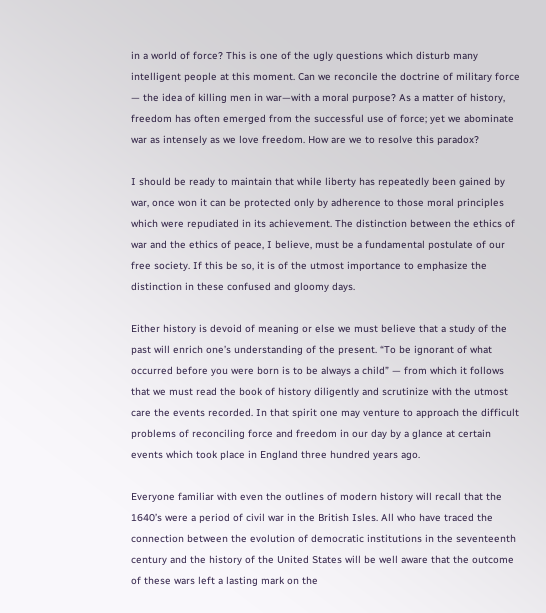in a world of force? This is one of the ugly questions which disturb many intelligent people at this moment. Can we reconcile the doctrine of military force — the idea of killing men in war—with a moral purpose? As a matter of history, freedom has often emerged from the successful use of force; yet we abominate war as intensely as we love freedom. How are we to resolve this paradox?

I should be ready to maintain that while liberty has repeatedly been gained by war, once won it can be protected only by adherence to those moral principles which were repudiated in its achievement. The distinction between the ethics of war and the ethics of peace, I believe, must be a fundamental postulate of our free society. If this be so, it is of the utmost importance to emphasize the distinction in these confused and gloomy days.

Either history is devoid of meaning or else we must believe that a study of the past will enrich one’s understanding of the present. “To be ignorant of what occurred before you were born is to be always a child” — from which it follows that we must read the book of history diligently and scrutinize with the utmost care the events recorded. In that spirit one may venture to approach the difficult problems of reconciling force and freedom in our day by a glance at certain events which took place in England three hundred years ago.

Everyone familiar with even the outlines of modern history will recall that the 1640’s were a period of civil war in the British Isles. All who have traced the connection between the evolution of democratic institutions in the seventeenth century and the history of the United States will be well aware that the outcome of these wars left a lasting mark on the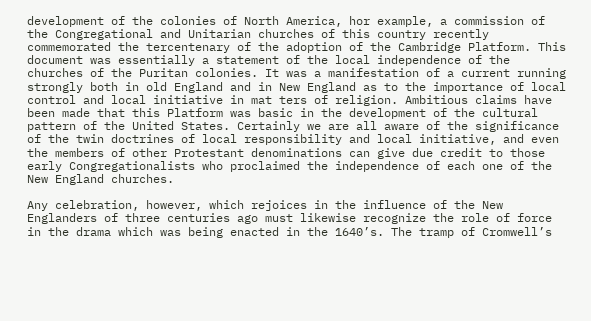development of the colonies of North America, hor example, a commission of the Congregational and Unitarian churches of this country recently commemorated the tercentenary of the adoption of the Cambridge Platform. This document was essentially a statement of the local independence of the churches of the Puritan colonies. It was a manifestation of a current running strongly both in old England and in New England as to the importance of local control and local initiative in mat ters of religion. Ambitious claims have been made that this Platform was basic in the development of the cultural pattern of the United States. Certainly we are all aware of the significance of the twin doctrines of local responsibility and local initiative, and even the members of other Protestant denominations can give due credit to those early Congregationalists who proclaimed the independence of each one of the New England churches.

Any celebration, however, which rejoices in the influence of the New Englanders of three centuries ago must likewise recognize the role of force in the drama which was being enacted in the 1640’s. The tramp of Cromwell’s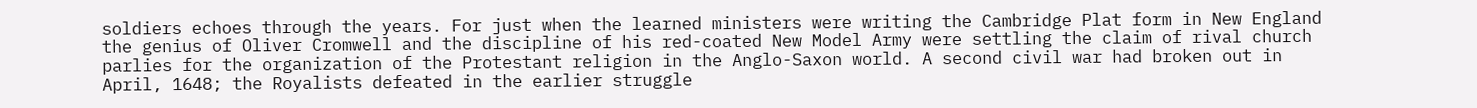soldiers echoes through the years. For just when the learned ministers were writing the Cambridge Plat form in New England the genius of Oliver Cromwell and the discipline of his red-coated New Model Army were settling the claim of rival church parlies for the organization of the Protestant religion in the Anglo-Saxon world. A second civil war had broken out in April, 1648; the Royalists defeated in the earlier struggle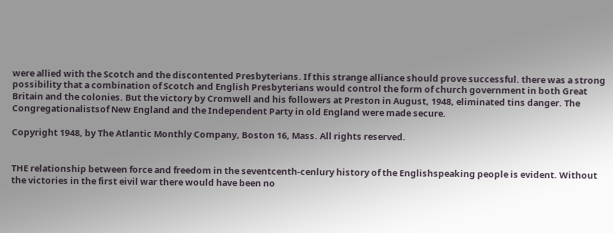were allied with the Scotch and the discontented Presbyterians. If this strange alliance should prove successful. there was a strong possibility that a combination of Scotch and English Presbyterians would control the form of church government in both Great Britain and the colonies. But the victory by Cromwell and his followers at Preston in August, 1948, eliminated tins danger. The Congregationalistsof New England and the Independent Party in old England were made secure.

Copyright 1948, by The Atlantic Monthly Company, Boston 16, Mass. All rights reserved.


THE relationship between force and freedom in the seventcenth-cenlury history of the Englishspeaking people is evident. Without the victories in the first eivil war there would have been no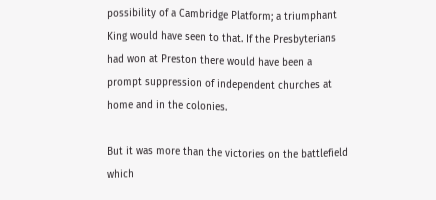possibility of a Cambridge Platform; a triumphant King would have seen to that. If the Presbyterians had won at Preston there would have been a prompt suppression of independent churches at home and in the colonies.

But it was more than the victories on the battlefield which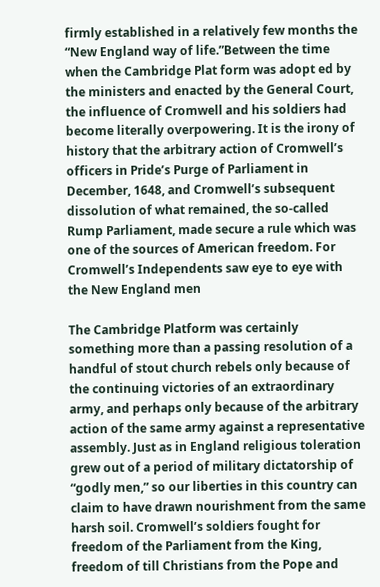firmly established in a relatively few months the “New England way of life.”Between the time when the Cambridge Plat form was adopt ed by the ministers and enacted by the General Court, the influence of Cromwell and his soldiers had become literally overpowering. It is the irony of history that the arbitrary action of Cromwell’s officers in Pride’s Purge of Parliament in December, 1648, and Cromwell’s subsequent dissolution of what remained, the so-called Rump Parliament, made secure a rule which was one of the sources of American freedom. For Cromwell’s Independents saw eye to eye with the New England men

The Cambridge Platform was certainly something more than a passing resolution of a handful of stout church rebels only because of the continuing victories of an extraordinary army, and perhaps only because of the arbitrary action of the same army against a representative assembly. Just as in England religious toleration grew out of a period of military dictatorship of “godly men,” so our liberties in this country can claim to have drawn nourishment from the same harsh soil. Cromwell’s soldiers fought for freedom of the Parliament from the King, freedom of till Christians from the Pope and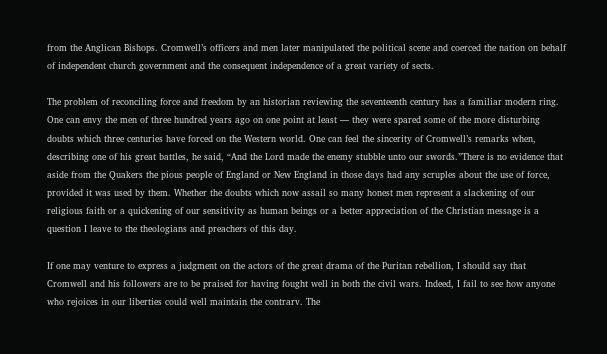from the Anglican Bishops. Cromwell’s officers and men later manipulated the political scene and coerced the nation on behalf of independent church government and the consequent independence of a great variety of sects.

The problem of reconciling force and freedom by an historian reviewing the seventeenth century has a familiar modern ring. One can envy the men of three hundred years ago on one point at least — they were spared some of the more disturbing doubts which three centuries have forced on the Western world. One can feel the sincerity of Cromwell’s remarks when, describing one of his great battles, he said, “And the Lord made the enemy stubble unto our swords.”There is no evidence that aside from the Quakers the pious people of England or New England in those days had any scruples about the use of force, provided it was used by them. Whether the doubts which now assail so many honest men represent a slackening of our religious faith or a quickening of our sensitivity as human beings or a better appreciation of the Christian message is a question I leave to the theologians and preachers of this day.

If one may venture to express a judgment on the actors of the great drama of the Puritan rebellion, I should say that Cromwell and his followers are to be praised for having fought well in both the civil wars. Indeed, I fail to see how anyone who rejoices in our liberties could well maintain the contrarv. The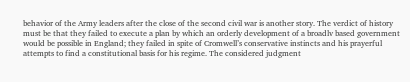behavior of the Army leaders after the close of the second civil war is another story. The verdict of history must be that they failed to execute a plan by which an orderly development of a broadlv based government would be possible in England; they failed in spite of Cromwell’s conservative instincts and his prayerful attempts to find a constitutional basis for his regime. The considered judgment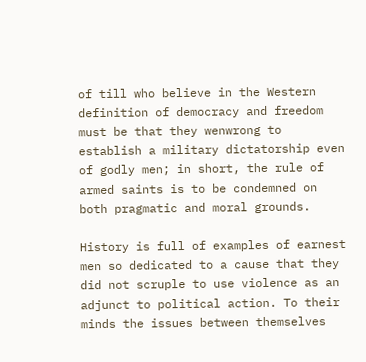of till who believe in the Western definition of democracy and freedom must be that they wenwrong to establish a military dictatorship even of godly men; in short, the rule of armed saints is to be condemned on both pragmatic and moral grounds.

History is full of examples of earnest men so dedicated to a cause that they did not scruple to use violence as an adjunct to political action. To their minds the issues between themselves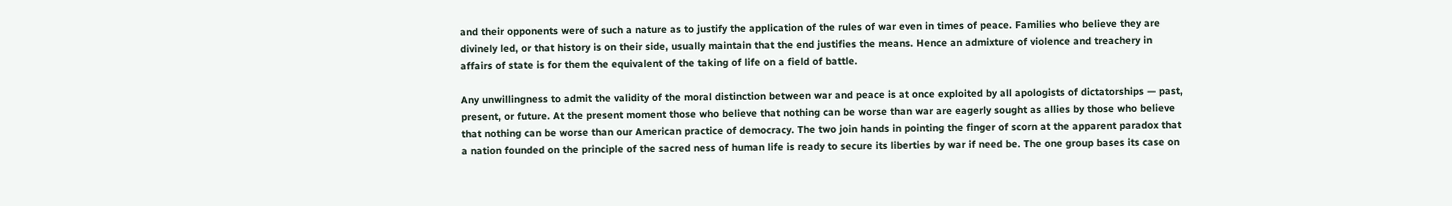and their opponents were of such a nature as to justify the application of the rules of war even in times of peace. Families who believe they are divinely led, or that history is on their side, usually maintain that the end justifies the means. Hence an admixture of violence and treachery in affairs of state is for them the equivalent of the taking of life on a field of battle.

Any unwillingness to admit the validity of the moral distinction between war and peace is at once exploited by all apologists of dictatorships — past, present, or future. At the present moment those who believe that nothing can be worse than war are eagerly sought as allies by those who believe that nothing can be worse than our American practice of democracy. The two join hands in pointing the finger of scorn at the apparent paradox that a nation founded on the principle of the sacred ness of human life is ready to secure its liberties by war if need be. The one group bases its case on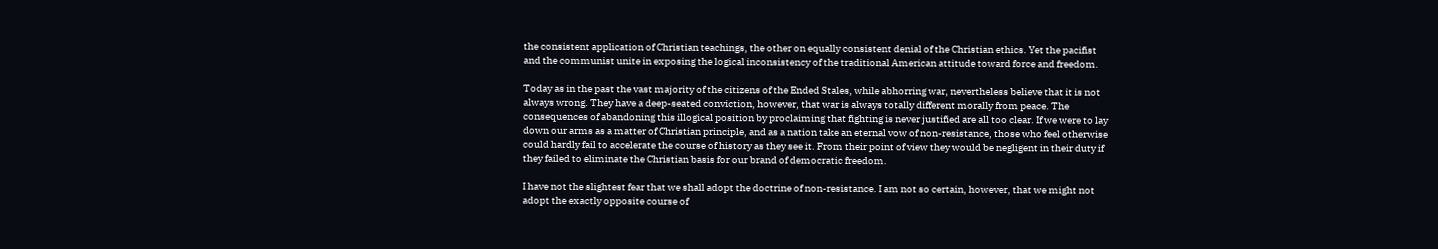the consistent application of Christian teachings, the other on equally consistent denial of the Christian ethics. Yet the pacifist and the communist unite in exposing the logical inconsistency of the traditional American attitude toward force and freedom.

Today as in the past the vast majority of the citizens of the Ended Stales, while abhorring war, nevertheless believe that it is not always wrong. They have a deep-seated conviction, however, that war is always totally different morally from peace. The consequences of abandoning this illogical position by proclaiming that fighting is never justified are all too clear. If we were to lay down our arms as a matter of Christian principle, and as a nation take an eternal vow of non-resistance, those who feel otherwise could hardly fail to accelerate the course of history as they see it. From their point of view they would be negligent in their duty if they failed to eliminate the Christian basis for our brand of democratic freedom.

I have not the slightest fear that we shall adopt the doctrine of non-resistance. I am not so certain, however, that we might not adopt the exactly opposite course of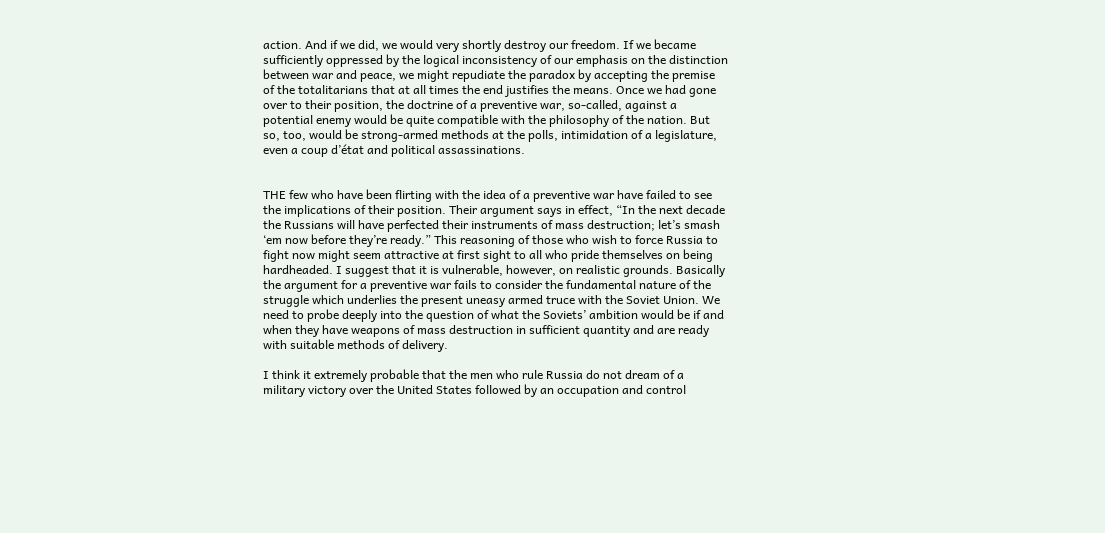action. And if we did, we would very shortly destroy our freedom. If we became sufficiently oppressed by the logical inconsistency of our emphasis on the distinction between war and peace, we might repudiate the paradox by accepting the premise of the totalitarians that at all times the end justifies the means. Once we had gone over to their position, the doctrine of a preventive war, so-called, against a potential enemy would be quite compatible with the philosophy of the nation. But so, too, would be strong-armed methods at the polls, intimidation of a legislature, even a coup d’état and political assassinations.


THE few who have been flirting with the idea of a preventive war have failed to see the implications of their position. Their argument says in effect, “In the next decade the Russians will have perfected their instruments of mass destruction; let’s smash ‘em now before they’re ready.” This reasoning of those who wish to force Russia to fight now might seem attractive at first sight to all who pride themselves on being hardheaded. I suggest that it is vulnerable, however, on realistic grounds. Basically the argument for a preventive war fails to consider the fundamental nature of the struggle which underlies the present uneasy armed truce with the Soviet Union. We need to probe deeply into the question of what the Soviets’ ambition would be if and when they have weapons of mass destruction in sufficient quantity and are ready with suitable methods of delivery.

I think it extremely probable that the men who rule Russia do not dream of a military victory over the United States followed by an occupation and control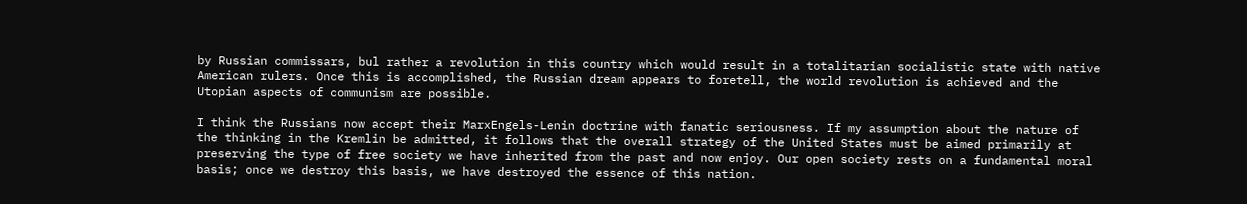by Russian commissars, bul rather a revolution in this country which would result in a totalitarian socialistic state with native American rulers. Once this is accomplished, the Russian dream appears to foretell, the world revolution is achieved and the Utopian aspects of communism are possible.

I think the Russians now accept their MarxEngels-Lenin doctrine with fanatic seriousness. If my assumption about the nature of the thinking in the Kremlin be admitted, it follows that the overall strategy of the United States must be aimed primarily at preserving the type of free society we have inherited from the past and now enjoy. Our open society rests on a fundamental moral basis; once we destroy this basis, we have destroyed the essence of this nation.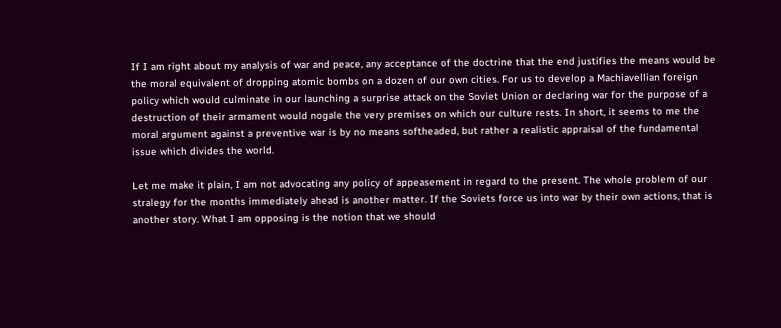If I am right about my analysis of war and peace, any acceptance of the doctrine that the end justifies the means would be the moral equivalent of dropping atomic bombs on a dozen of our own cities. For us to develop a Machiavellian foreign policy which would culminate in our launching a surprise attack on the Soviet Union or declaring war for the purpose of a destruction of their armament would nogale the very premises on which our culture rests. In short, it seems to me the moral argument against a preventive war is by no means softheaded, but rather a realistic appraisal of the fundamental issue which divides the world.

Let me make it plain, I am not advocating any policy of appeasement in regard to the present. The whole problem of our stralegy for the months immediately ahead is another matter. If the Soviets force us into war by their own actions, that is another story. What I am opposing is the notion that we should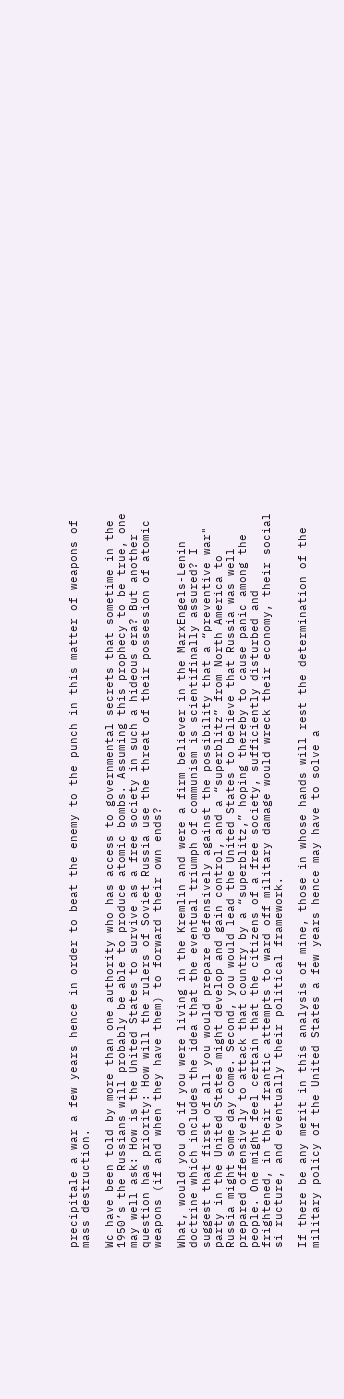precipitale a war a few years hence in order to beat the enemy to the punch in this matter of weapons of mass destruction.

Wc have been told by more than one authority who has access to governmental secrets that sometime in the 1950’s the Russians will probably be able to produce atomic bombs. Assuming this prophecy to be true, one may well ask: How is the United States to survive as a free society in such a hideous era? But another question has priority: How will the rulers of Soviet Russia use the threat of their possession of atomic weapons (if and when they have them) to forward their own ends?

What, would you do if you were living in the Kremlin and were a firm believer in the MarxEngels-Lenin doctrine which includes the idea that the eventual triumph of communism is scientifinally assured? I suggest that first of all you would prepare defensively against the possibility that a “preventive war" party in the United States might develop and gain control, and a “superblitz” from North America to Russia might some day come. Second, you would lead the United States to believe that Russia was well prepared offensively to attack that country by a “superblitz,” hoping thereby to cause panic among the people. One might feel certain that the citizens of a free society, sufficiently disturbed and frightened, in their frantic attempts to ward off military damage would wreck their economy, their social si ructure, and eventually their political framework.

If there be any merit in this analysis of mine, those in whose hands will rest the determination of the military policy of the United States a few years hence may have to solve a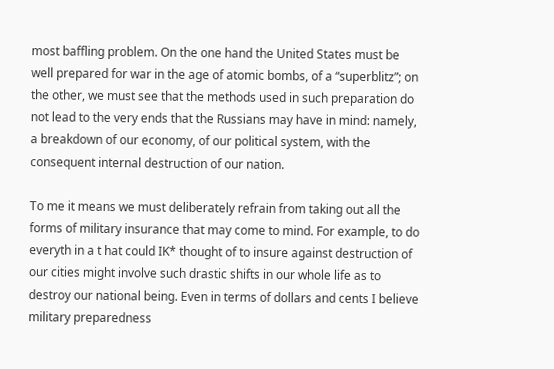most baffling problem. On the one hand the United States must be well prepared for war in the age of atomic bombs, of a “superblitz”; on the other, we must see that the methods used in such preparation do not lead to the very ends that the Russians may have in mind: namely, a breakdown of our economy, of our political system, with the consequent internal destruction of our nation.

To me it means we must deliberately refrain from taking out all the forms of military insurance that may come to mind. For example, to do everyth in a t hat could IK* thought of to insure against destruction of our cities might involve such drastic shifts in our whole life as to destroy our national being. Even in terms of dollars and cents I believe military preparedness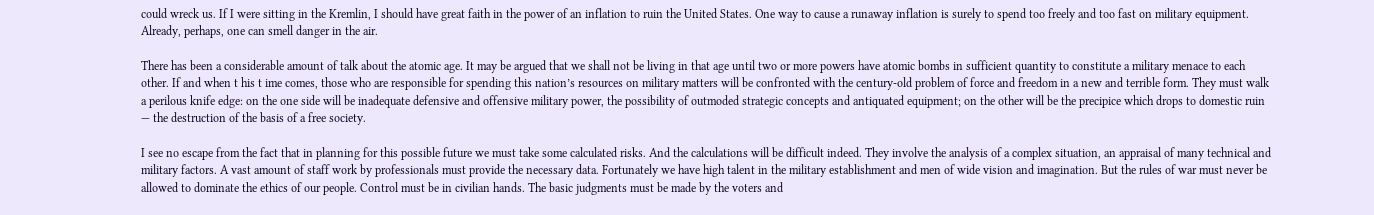could wreck us. If I were sitting in the Kremlin, I should have great faith in the power of an inflation to ruin the United States. One way to cause a runaway inflation is surely to spend too freely and too fast on military equipment. Already, perhaps, one can smell danger in the air.

There has been a considerable amount of talk about the atomic age. It may be argued that we shall not be living in that age until two or more powers have atomic bombs in sufficient quantity to constitute a military menace to each other. If and when t his t ime comes, those who are responsible for spending this nation’s resources on military matters will be confronted with the century-old problem of force and freedom in a new and terrible form. They must walk a perilous knife edge: on the one side will be inadequate defensive and offensive military power, the possibility of outmoded strategic concepts and antiquated equipment; on the other will be the precipice which drops to domestic ruin — the destruction of the basis of a free society.

I see no escape from the fact that in planning for this possible future we must take some calculated risks. And the calculations will be difficult indeed. They involve the analysis of a complex situation, an appraisal of many technical and military factors. A vast amount of staff work by professionals must provide the necessary data. Fortunately we have high talent in the military establishment and men of wide vision and imagination. But the rules of war must never be allowed to dominate the ethics of our people. Control must be in civilian hands. The basic judgments must be made by the voters and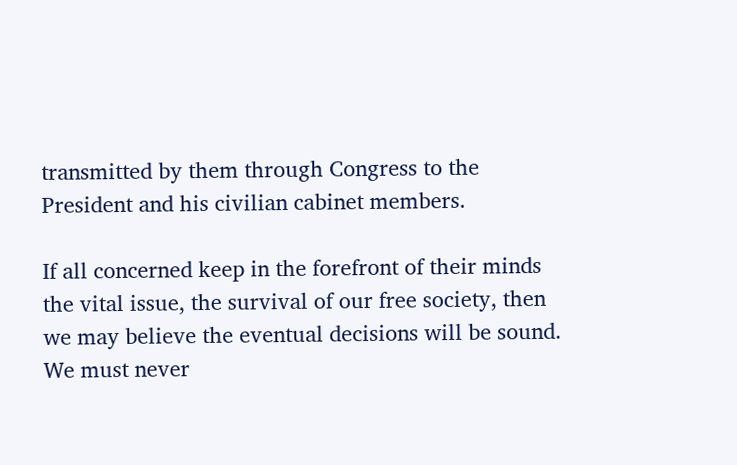transmitted by them through Congress to the President and his civilian cabinet members.

If all concerned keep in the forefront of their minds the vital issue, the survival of our free society, then we may believe the eventual decisions will be sound. We must never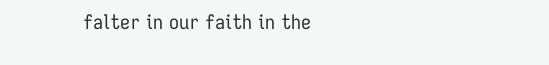falter in our faith in the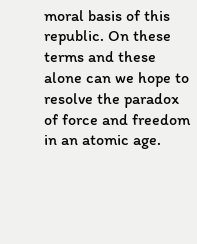moral basis of this republic. On these terms and these alone can we hope to resolve the paradox of force and freedom in an atomic age.